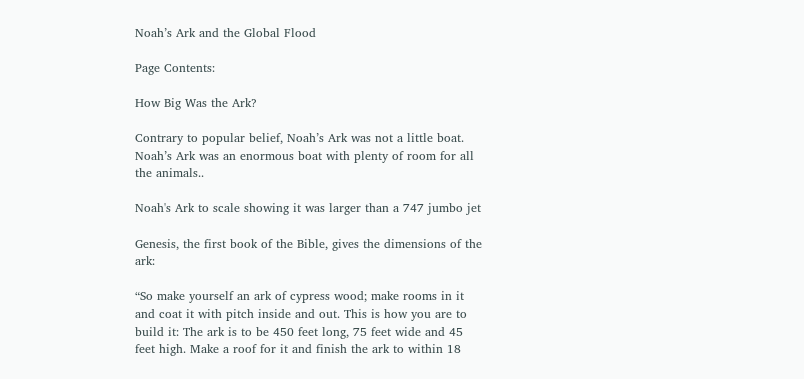Noah’s Ark and the Global Flood

Page Contents:

How Big Was the Ark?

Contrary to popular belief, Noah’s Ark was not a little boat. Noah’s Ark was an enormous boat with plenty of room for all the animals..

Noah's Ark to scale showing it was larger than a 747 jumbo jet

Genesis, the first book of the Bible, gives the dimensions of the ark:

“So make yourself an ark of cypress wood; make rooms in it and coat it with pitch inside and out. This is how you are to build it: The ark is to be 450 feet long, 75 feet wide and 45 feet high. Make a roof for it and finish the ark to within 18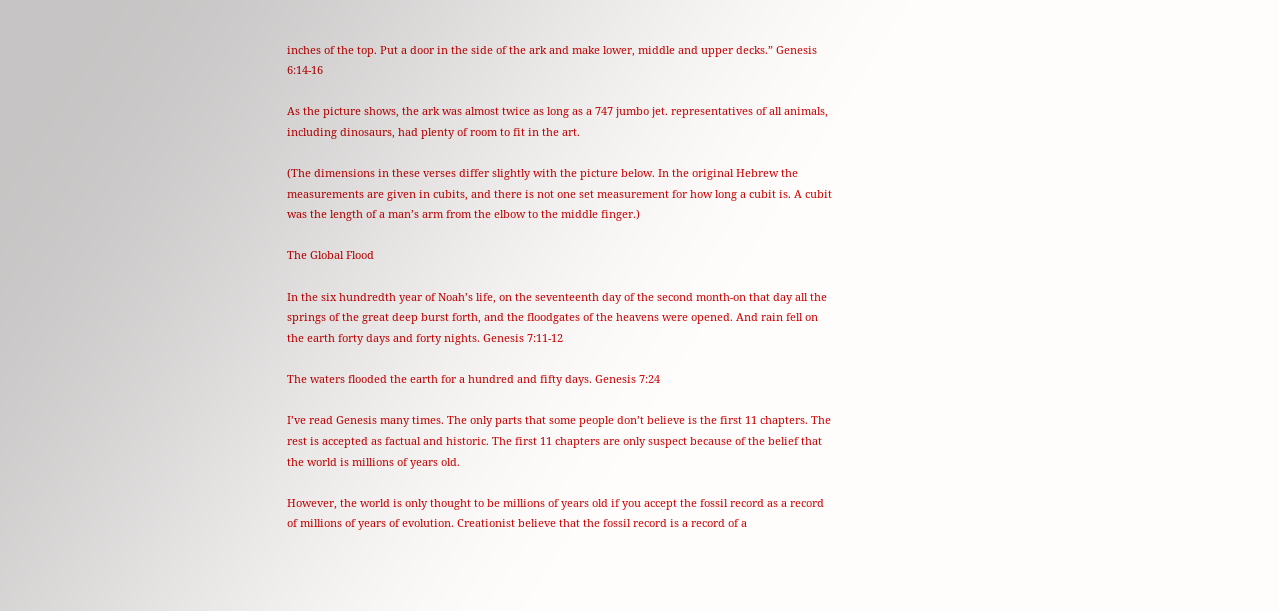inches of the top. Put a door in the side of the ark and make lower, middle and upper decks.” Genesis 6:14-16

As the picture shows, the ark was almost twice as long as a 747 jumbo jet. representatives of all animals, including dinosaurs, had plenty of room to fit in the art.

(The dimensions in these verses differ slightly with the picture below. In the original Hebrew the measurements are given in cubits, and there is not one set measurement for how long a cubit is. A cubit was the length of a man’s arm from the elbow to the middle finger.)

The Global Flood

In the six hundredth year of Noah’s life, on the seventeenth day of the second month-on that day all the springs of the great deep burst forth, and the floodgates of the heavens were opened. And rain fell on the earth forty days and forty nights. Genesis 7:11-12

The waters flooded the earth for a hundred and fifty days. Genesis 7:24

I’ve read Genesis many times. The only parts that some people don’t believe is the first 11 chapters. The rest is accepted as factual and historic. The first 11 chapters are only suspect because of the belief that the world is millions of years old.

However, the world is only thought to be millions of years old if you accept the fossil record as a record of millions of years of evolution. Creationist believe that the fossil record is a record of a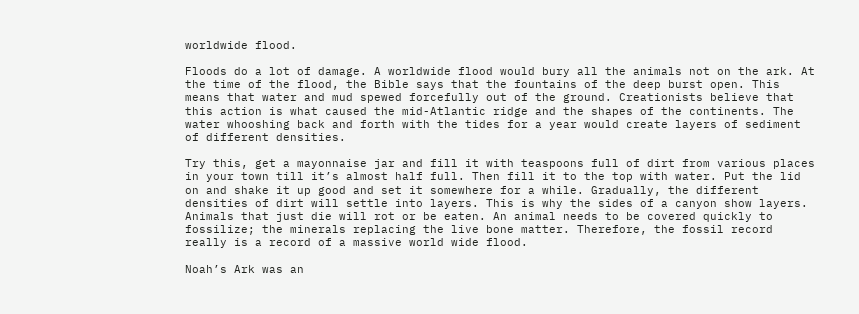worldwide flood.

Floods do a lot of damage. A worldwide flood would bury all the animals not on the ark. At the time of the flood, the Bible says that the fountains of the deep burst open. This means that water and mud spewed forcefully out of the ground. Creationists believe that this action is what caused the mid-Atlantic ridge and the shapes of the continents. The water whooshing back and forth with the tides for a year would create layers of sediment of different densities.

Try this, get a mayonnaise jar and fill it with teaspoons full of dirt from various places in your town till it’s almost half full. Then fill it to the top with water. Put the lid on and shake it up good and set it somewhere for a while. Gradually, the different densities of dirt will settle into layers. This is why the sides of a canyon show layers. Animals that just die will rot or be eaten. An animal needs to be covered quickly to fossilize; the minerals replacing the live bone matter. Therefore, the fossil record really is a record of a massive world wide flood.

Noah’s Ark was an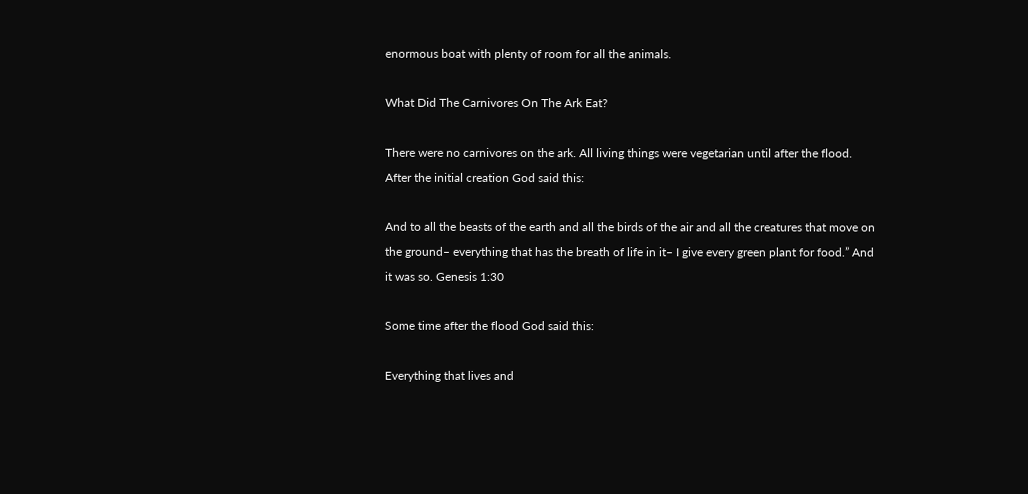enormous boat with plenty of room for all the animals.

What Did The Carnivores On The Ark Eat?

There were no carnivores on the ark. All living things were vegetarian until after the flood. After the initial creation God said this:

And to all the beasts of the earth and all the birds of the air and all the creatures that move on the ground– everything that has the breath of life in it– I give every green plant for food.” And it was so. Genesis 1:30

Some time after the flood God said this:

Everything that lives and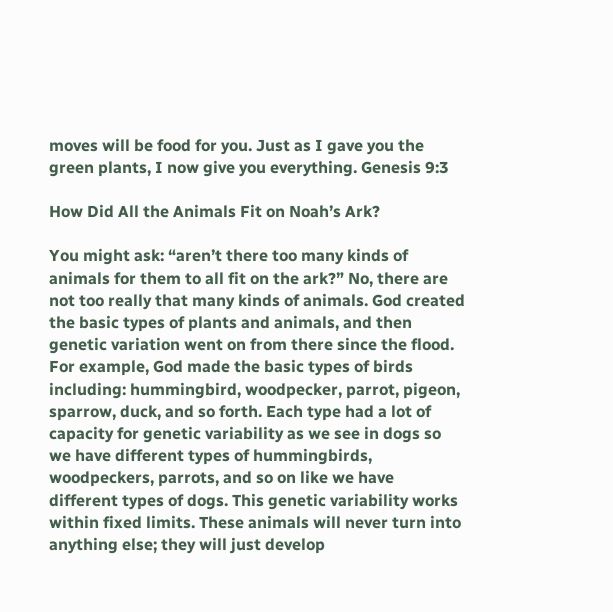moves will be food for you. Just as I gave you the green plants, I now give you everything. Genesis 9:3

How Did All the Animals Fit on Noah’s Ark?

You might ask: “aren’t there too many kinds of animals for them to all fit on the ark?” No, there are not too really that many kinds of animals. God created the basic types of plants and animals, and then genetic variation went on from there since the flood. For example, God made the basic types of birds including: hummingbird, woodpecker, parrot, pigeon, sparrow, duck, and so forth. Each type had a lot of capacity for genetic variability as we see in dogs so we have different types of hummingbirds, woodpeckers, parrots, and so on like we have different types of dogs. This genetic variability works within fixed limits. These animals will never turn into anything else; they will just develop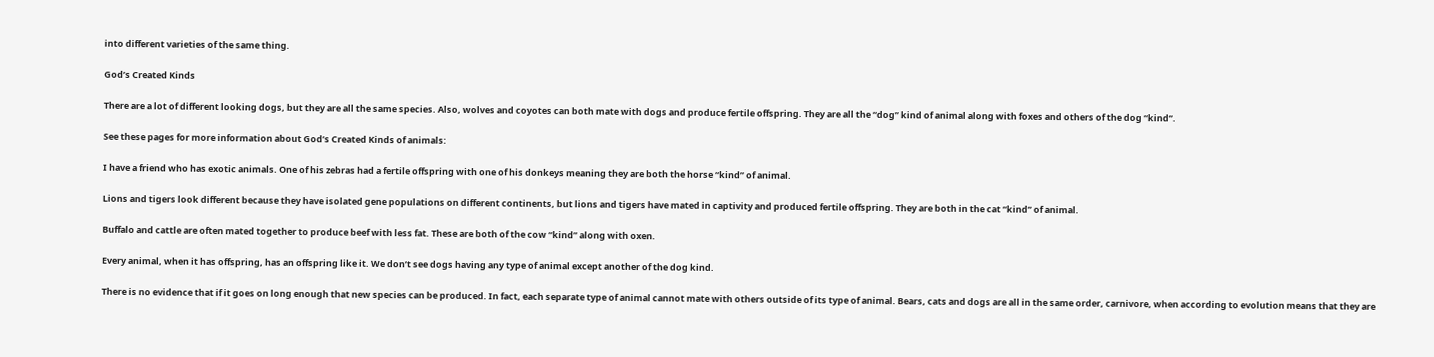into different varieties of the same thing.

God’s Created Kinds

There are a lot of different looking dogs, but they are all the same species. Also, wolves and coyotes can both mate with dogs and produce fertile offspring. They are all the “dog” kind of animal along with foxes and others of the dog “kind”.

See these pages for more information about God’s Created Kinds of animals:

I have a friend who has exotic animals. One of his zebras had a fertile offspring with one of his donkeys meaning they are both the horse “kind” of animal.

Lions and tigers look different because they have isolated gene populations on different continents, but lions and tigers have mated in captivity and produced fertile offspring. They are both in the cat “kind” of animal.

Buffalo and cattle are often mated together to produce beef with less fat. These are both of the cow “kind” along with oxen.

Every animal, when it has offspring, has an offspring like it. We don’t see dogs having any type of animal except another of the dog kind.

There is no evidence that if it goes on long enough that new species can be produced. In fact, each separate type of animal cannot mate with others outside of its type of animal. Bears, cats and dogs are all in the same order, carnivore, when according to evolution means that they are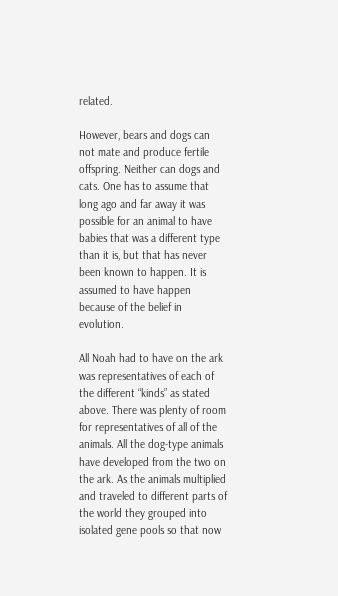related.

However, bears and dogs can not mate and produce fertile offspring. Neither can dogs and cats. One has to assume that long ago and far away it was possible for an animal to have babies that was a different type than it is, but that has never been known to happen. It is assumed to have happen because of the belief in evolution.

All Noah had to have on the ark was representatives of each of the different “kinds” as stated above. There was plenty of room for representatives of all of the animals. All the dog-type animals have developed from the two on the ark. As the animals multiplied and traveled to different parts of the world they grouped into isolated gene pools so that now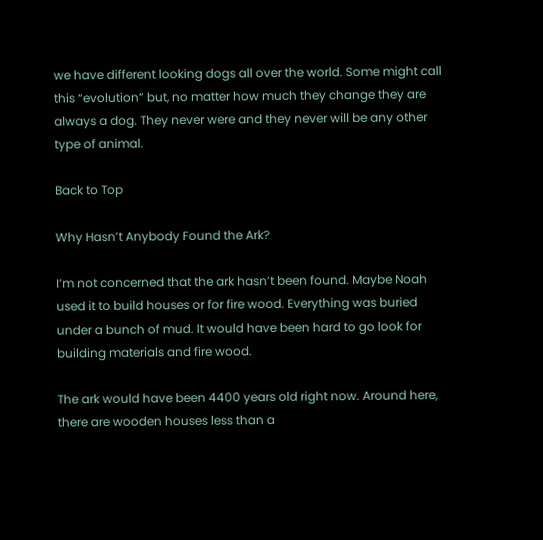we have different looking dogs all over the world. Some might call this “evolution” but, no matter how much they change they are always a dog. They never were and they never will be any other type of animal.

Back to Top

Why Hasn’t Anybody Found the Ark?

I’m not concerned that the ark hasn’t been found. Maybe Noah used it to build houses or for fire wood. Everything was buried under a bunch of mud. It would have been hard to go look for building materials and fire wood.

The ark would have been 4400 years old right now. Around here, there are wooden houses less than a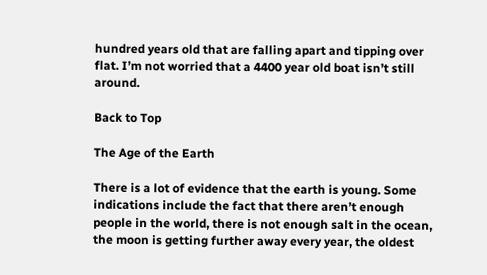hundred years old that are falling apart and tipping over flat. I’m not worried that a 4400 year old boat isn’t still around.

Back to Top

The Age of the Earth

There is a lot of evidence that the earth is young. Some indications include the fact that there aren’t enough people in the world, there is not enough salt in the ocean, the moon is getting further away every year, the oldest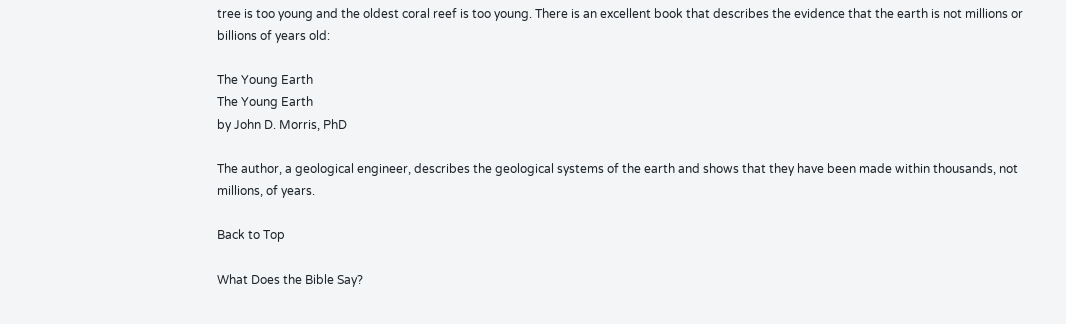tree is too young and the oldest coral reef is too young. There is an excellent book that describes the evidence that the earth is not millions or billions of years old:

The Young Earth
The Young Earth
by John D. Morris, PhD

The author, a geological engineer, describes the geological systems of the earth and shows that they have been made within thousands, not millions, of years.

Back to Top

What Does the Bible Say?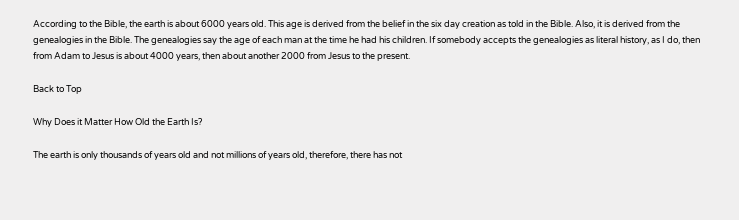According to the Bible, the earth is about 6000 years old. This age is derived from the belief in the six day creation as told in the Bible. Also, it is derived from the genealogies in the Bible. The genealogies say the age of each man at the time he had his children. If somebody accepts the genealogies as literal history, as I do, then from Adam to Jesus is about 4000 years, then about another 2000 from Jesus to the present.

Back to Top

Why Does it Matter How Old the Earth Is?

The earth is only thousands of years old and not millions of years old, therefore, there has not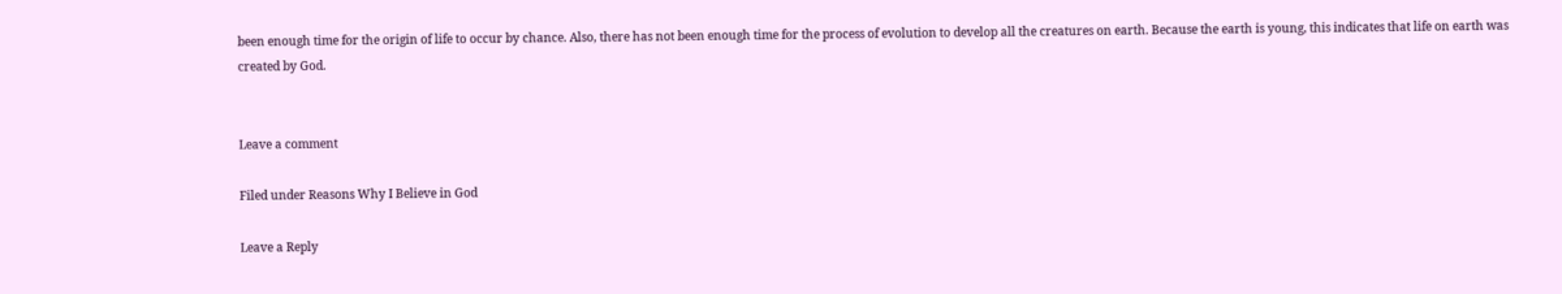been enough time for the origin of life to occur by chance. Also, there has not been enough time for the process of evolution to develop all the creatures on earth. Because the earth is young, this indicates that life on earth was created by God.


Leave a comment

Filed under Reasons Why I Believe in God

Leave a Reply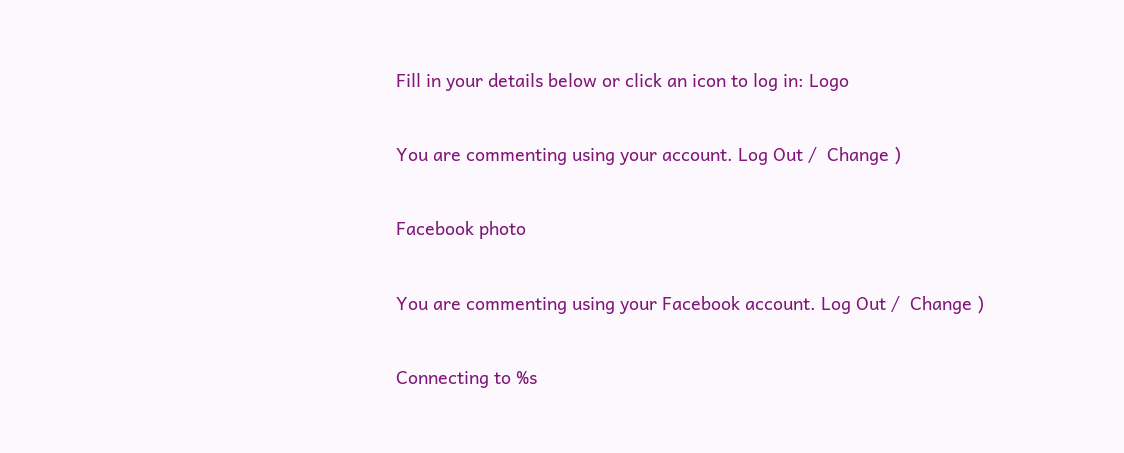Fill in your details below or click an icon to log in: Logo

You are commenting using your account. Log Out /  Change )

Facebook photo

You are commenting using your Facebook account. Log Out /  Change )

Connecting to %s